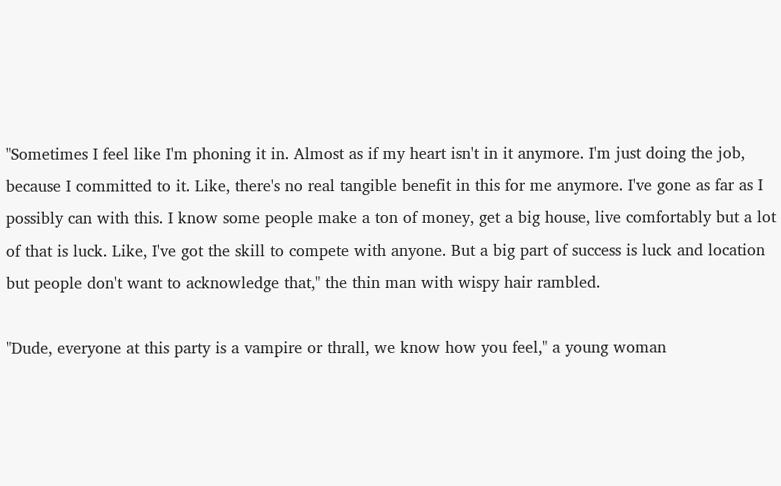"Sometimes I feel like I'm phoning it in. Almost as if my heart isn't in it anymore. I'm just doing the job, because I committed to it. Like, there's no real tangible benefit in this for me anymore. I've gone as far as I possibly can with this. I know some people make a ton of money, get a big house, live comfortably but a lot of that is luck. Like, I've got the skill to compete with anyone. But a big part of success is luck and location but people don't want to acknowledge that," the thin man with wispy hair rambled.

"Dude, everyone at this party is a vampire or thrall, we know how you feel," a young woman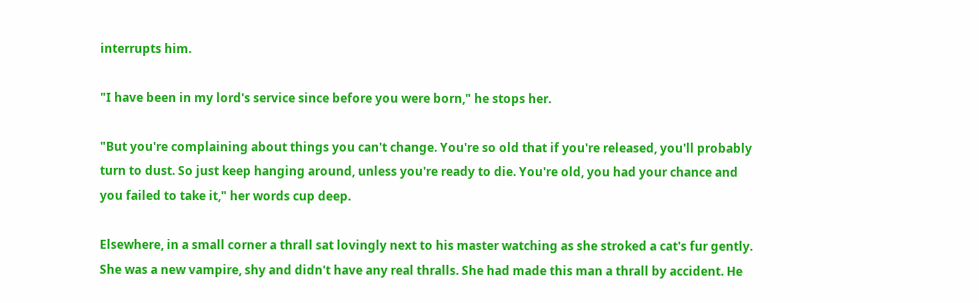interrupts him.

"I have been in my lord's service since before you were born," he stops her.

"But you're complaining about things you can't change. You're so old that if you're released, you'll probably turn to dust. So just keep hanging around, unless you're ready to die. You're old, you had your chance and you failed to take it," her words cup deep.

Elsewhere, in a small corner a thrall sat lovingly next to his master watching as she stroked a cat's fur gently. She was a new vampire, shy and didn't have any real thralls. She had made this man a thrall by accident. He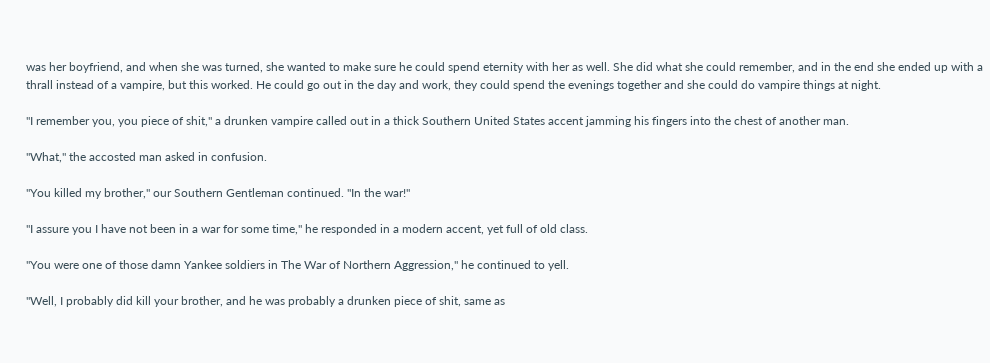was her boyfriend, and when she was turned, she wanted to make sure he could spend eternity with her as well. She did what she could remember, and in the end she ended up with a thrall instead of a vampire, but this worked. He could go out in the day and work, they could spend the evenings together and she could do vampire things at night.

"I remember you, you piece of shit," a drunken vampire called out in a thick Southern United States accent jamming his fingers into the chest of another man.

"What," the accosted man asked in confusion.

"You killed my brother," our Southern Gentleman continued. "In the war!"

"I assure you I have not been in a war for some time," he responded in a modern accent, yet full of old class.

"You were one of those damn Yankee soldiers in The War of Northern Aggression," he continued to yell.

"Well, I probably did kill your brother, and he was probably a drunken piece of shit, same as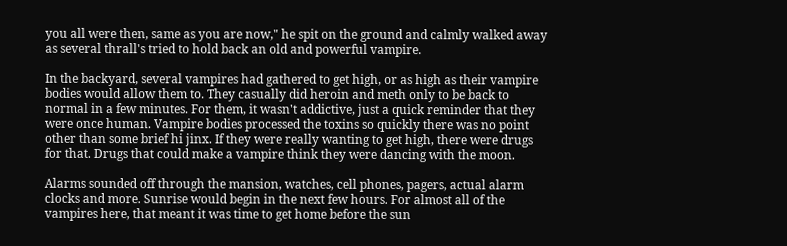you all were then, same as you are now," he spit on the ground and calmly walked away as several thrall's tried to hold back an old and powerful vampire.

In the backyard, several vampires had gathered to get high, or as high as their vampire bodies would allow them to. They casually did heroin and meth only to be back to normal in a few minutes. For them, it wasn't addictive, just a quick reminder that they were once human. Vampire bodies processed the toxins so quickly there was no point other than some brief hi jinx. If they were really wanting to get high, there were drugs for that. Drugs that could make a vampire think they were dancing with the moon.

Alarms sounded off through the mansion, watches, cell phones, pagers, actual alarm clocks and more. Sunrise would begin in the next few hours. For almost all of the vampires here, that meant it was time to get home before the sun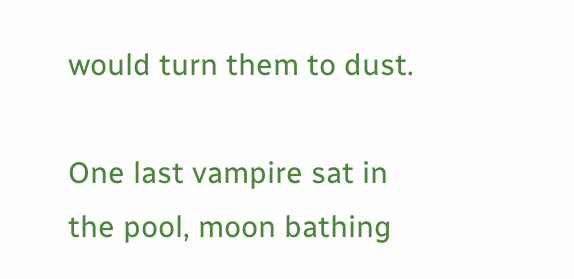would turn them to dust.

One last vampire sat in the pool, moon bathing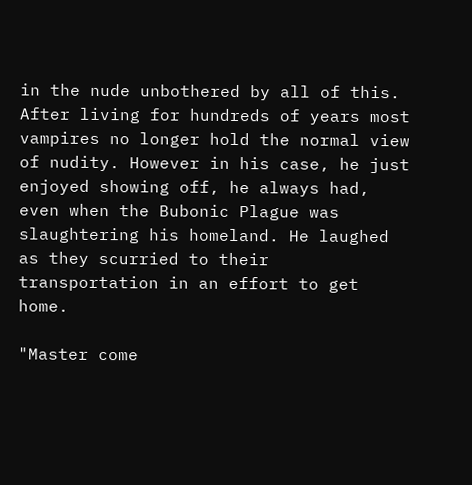in the nude unbothered by all of this. After living for hundreds of years most vampires no longer hold the normal view of nudity. However in his case, he just enjoyed showing off, he always had, even when the Bubonic Plague was slaughtering his homeland. He laughed as they scurried to their transportation in an effort to get home.

"Master come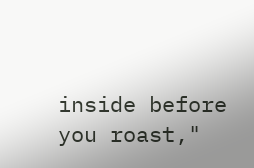inside before you roast,"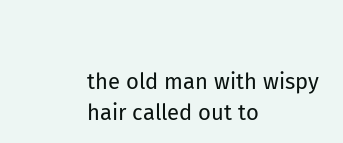the old man with wispy hair called out to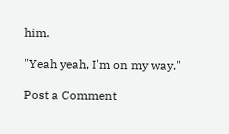him.

"Yeah yeah, I'm on my way."

Post a Comment